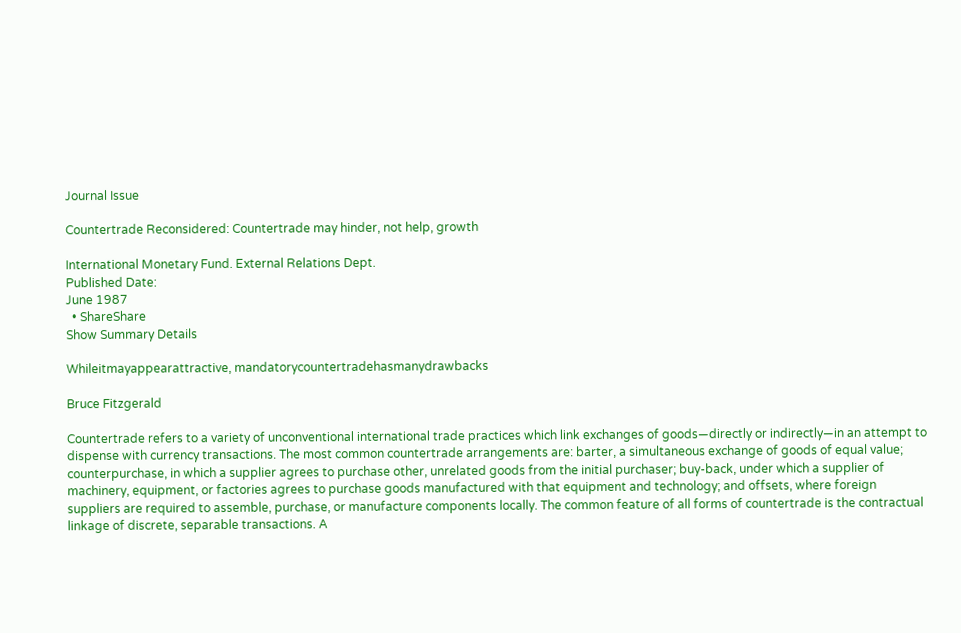Journal Issue

Countertrade Reconsidered: Countertrade may hinder, not help, growth

International Monetary Fund. External Relations Dept.
Published Date:
June 1987
  • ShareShare
Show Summary Details

Whileitmayappearattractive, mandatorycountertradehasmanydrawbacks

Bruce Fitzgerald

Countertrade refers to a variety of unconventional international trade practices which link exchanges of goods—directly or indirectly—in an attempt to dispense with currency transactions. The most common countertrade arrangements are: barter, a simultaneous exchange of goods of equal value; counterpurchase, in which a supplier agrees to purchase other, unrelated goods from the initial purchaser; buy-back, under which a supplier of machinery, equipment, or factories agrees to purchase goods manufactured with that equipment and technology; and offsets, where foreign suppliers are required to assemble, purchase, or manufacture components locally. The common feature of all forms of countertrade is the contractual linkage of discrete, separable transactions. A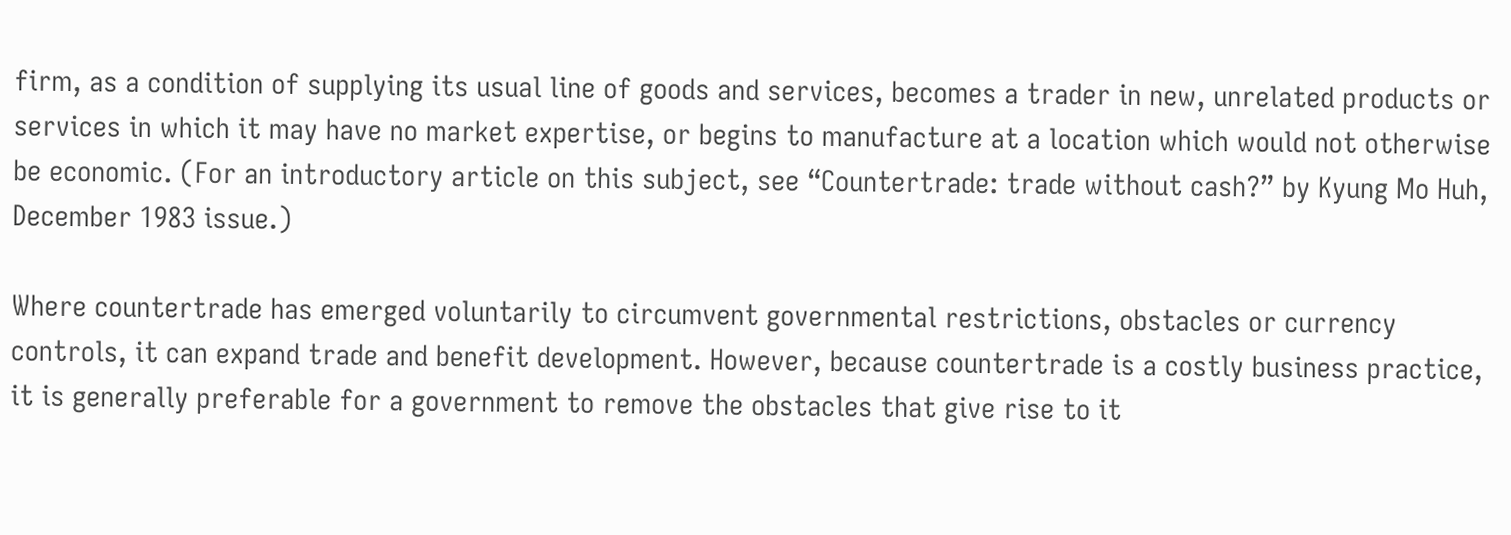firm, as a condition of supplying its usual line of goods and services, becomes a trader in new, unrelated products or services in which it may have no market expertise, or begins to manufacture at a location which would not otherwise be economic. (For an introductory article on this subject, see “Countertrade: trade without cash?” by Kyung Mo Huh, December 1983 issue.)

Where countertrade has emerged voluntarily to circumvent governmental restrictions, obstacles or currency controls, it can expand trade and benefit development. However, because countertrade is a costly business practice, it is generally preferable for a government to remove the obstacles that give rise to it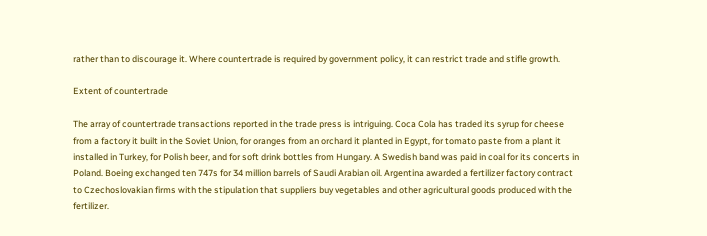rather than to discourage it. Where countertrade is required by government policy, it can restrict trade and stifle growth.

Extent of countertrade

The array of countertrade transactions reported in the trade press is intriguing. Coca Cola has traded its syrup for cheese from a factory it built in the Soviet Union, for oranges from an orchard it planted in Egypt, for tomato paste from a plant it installed in Turkey, for Polish beer, and for soft drink bottles from Hungary. A Swedish band was paid in coal for its concerts in Poland. Boeing exchanged ten 747s for 34 million barrels of Saudi Arabian oil. Argentina awarded a fertilizer factory contract to Czechoslovakian firms with the stipulation that suppliers buy vegetables and other agricultural goods produced with the fertilizer.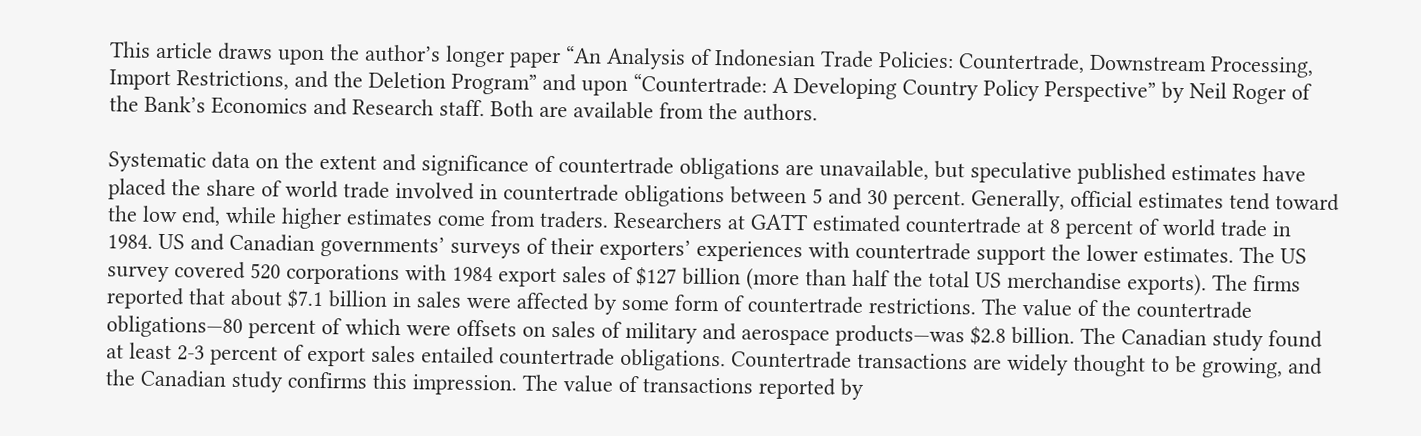This article draws upon the author’s longer paper “An Analysis of Indonesian Trade Policies: Countertrade, Downstream Processing, Import Restrictions, and the Deletion Program” and upon “Countertrade: A Developing Country Policy Perspective” by Neil Roger of the Bank’s Economics and Research staff. Both are available from the authors.

Systematic data on the extent and significance of countertrade obligations are unavailable, but speculative published estimates have placed the share of world trade involved in countertrade obligations between 5 and 30 percent. Generally, official estimates tend toward the low end, while higher estimates come from traders. Researchers at GATT estimated countertrade at 8 percent of world trade in 1984. US and Canadian governments’ surveys of their exporters’ experiences with countertrade support the lower estimates. The US survey covered 520 corporations with 1984 export sales of $127 billion (more than half the total US merchandise exports). The firms reported that about $7.1 billion in sales were affected by some form of countertrade restrictions. The value of the countertrade obligations—80 percent of which were offsets on sales of military and aerospace products—was $2.8 billion. The Canadian study found at least 2-3 percent of export sales entailed countertrade obligations. Countertrade transactions are widely thought to be growing, and the Canadian study confirms this impression. The value of transactions reported by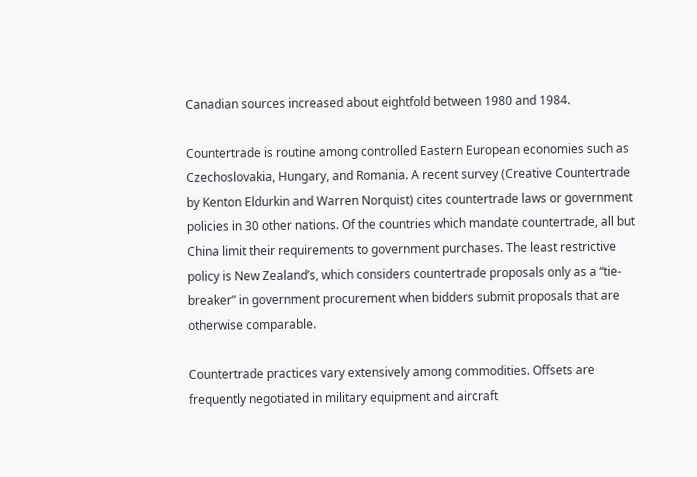Canadian sources increased about eightfold between 1980 and 1984.

Countertrade is routine among controlled Eastern European economies such as Czechoslovakia, Hungary, and Romania. A recent survey (Creative Countertrade by Kenton Eldurkin and Warren Norquist) cites countertrade laws or government policies in 30 other nations. Of the countries which mandate countertrade, all but China limit their requirements to government purchases. The least restrictive policy is New Zealand’s, which considers countertrade proposals only as a “tie-breaker” in government procurement when bidders submit proposals that are otherwise comparable.

Countertrade practices vary extensively among commodities. Offsets are frequently negotiated in military equipment and aircraft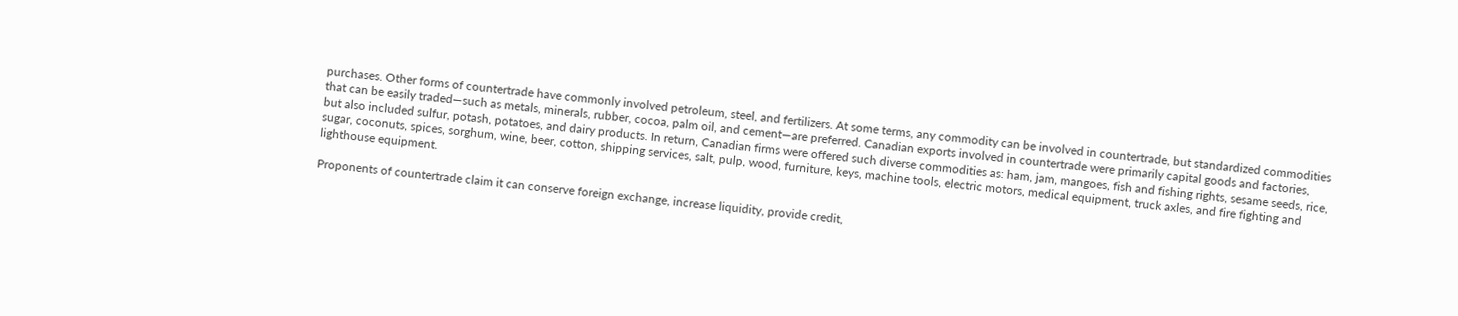purchases. Other forms of countertrade have commonly involved petroleum, steel, and fertilizers. At some terms, any commodity can be involved in countertrade, but standardized commodities that can be easily traded—such as metals, minerals, rubber, cocoa, palm oil, and cement—are preferred. Canadian exports involved in countertrade were primarily capital goods and factories, but also included sulfur, potash, potatoes, and dairy products. In return, Canadian firms were offered such diverse commodities as: ham, jam, mangoes, fish and fishing rights, sesame seeds, rice, sugar, coconuts, spices, sorghum, wine, beer, cotton, shipping services, salt, pulp, wood, furniture, keys, machine tools, electric motors, medical equipment, truck axles, and fire fighting and lighthouse equipment.

Proponents of countertrade claim it can conserve foreign exchange, increase liquidity, provide credit,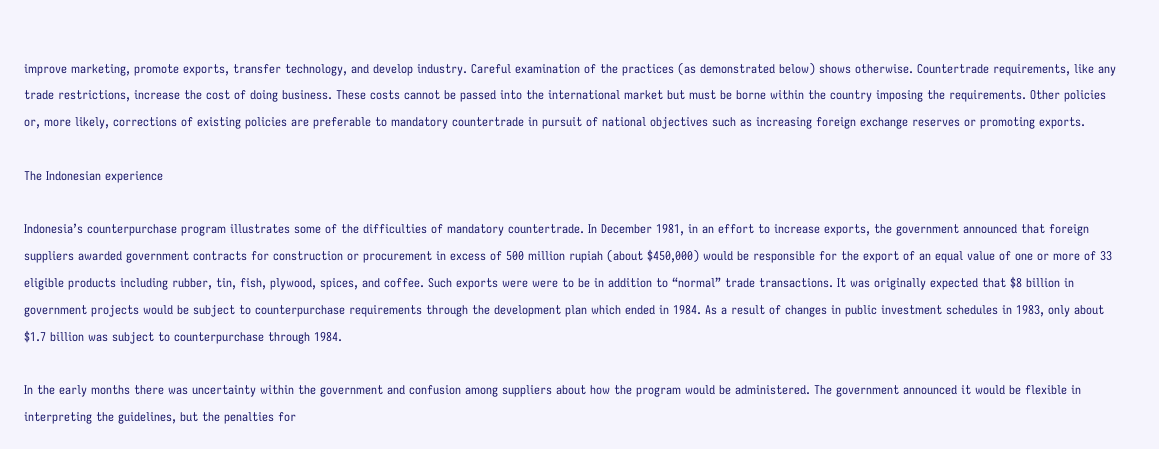improve marketing, promote exports, transfer technology, and develop industry. Careful examination of the practices (as demonstrated below) shows otherwise. Countertrade requirements, like any trade restrictions, increase the cost of doing business. These costs cannot be passed into the international market but must be borne within the country imposing the requirements. Other policies or, more likely, corrections of existing policies are preferable to mandatory countertrade in pursuit of national objectives such as increasing foreign exchange reserves or promoting exports.

The Indonesian experience

Indonesia’s counterpurchase program illustrates some of the difficulties of mandatory countertrade. In December 1981, in an effort to increase exports, the government announced that foreign suppliers awarded government contracts for construction or procurement in excess of 500 million rupiah (about $450,000) would be responsible for the export of an equal value of one or more of 33 eligible products including rubber, tin, fish, plywood, spices, and coffee. Such exports were were to be in addition to “normal” trade transactions. It was originally expected that $8 billion in government projects would be subject to counterpurchase requirements through the development plan which ended in 1984. As a result of changes in public investment schedules in 1983, only about $1.7 billion was subject to counterpurchase through 1984.

In the early months there was uncertainty within the government and confusion among suppliers about how the program would be administered. The government announced it would be flexible in interpreting the guidelines, but the penalties for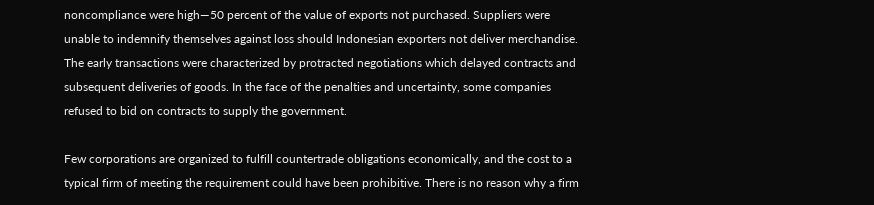noncompliance were high—50 percent of the value of exports not purchased. Suppliers were unable to indemnify themselves against loss should Indonesian exporters not deliver merchandise. The early transactions were characterized by protracted negotiations which delayed contracts and subsequent deliveries of goods. In the face of the penalties and uncertainty, some companies refused to bid on contracts to supply the government.

Few corporations are organized to fulfill countertrade obligations economically, and the cost to a typical firm of meeting the requirement could have been prohibitive. There is no reason why a firm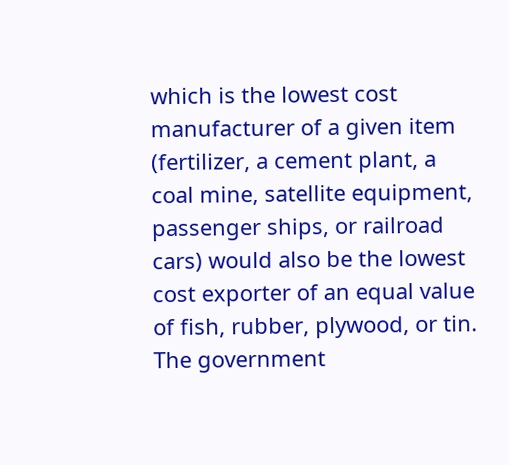which is the lowest cost manufacturer of a given item (fertilizer, a cement plant, a coal mine, satellite equipment, passenger ships, or railroad cars) would also be the lowest cost exporter of an equal value of fish, rubber, plywood, or tin. The government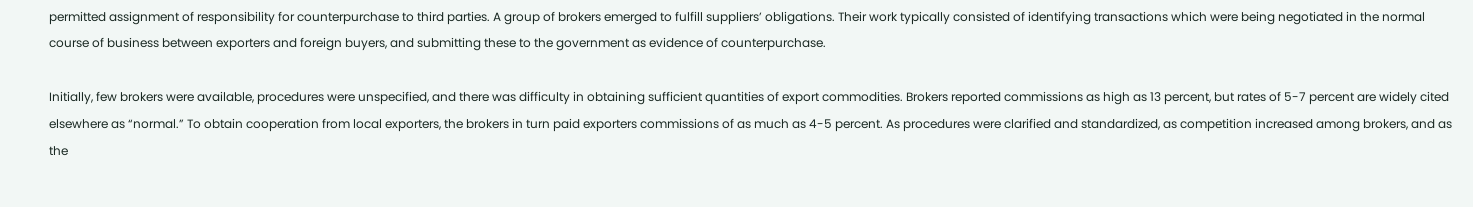permitted assignment of responsibility for counterpurchase to third parties. A group of brokers emerged to fulfill suppliers’ obligations. Their work typically consisted of identifying transactions which were being negotiated in the normal course of business between exporters and foreign buyers, and submitting these to the government as evidence of counterpurchase.

Initially, few brokers were available, procedures were unspecified, and there was difficulty in obtaining sufficient quantities of export commodities. Brokers reported commissions as high as 13 percent, but rates of 5-7 percent are widely cited elsewhere as “normal.” To obtain cooperation from local exporters, the brokers in turn paid exporters commissions of as much as 4-5 percent. As procedures were clarified and standardized, as competition increased among brokers, and as the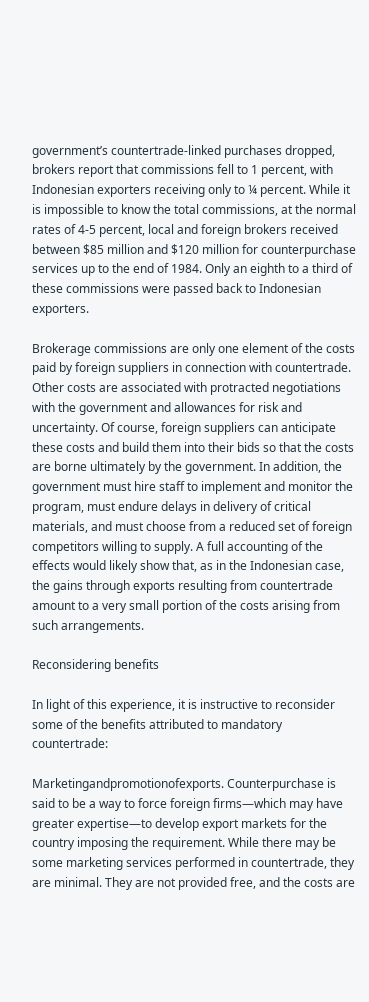government’s countertrade-linked purchases dropped, brokers report that commissions fell to 1 percent, with Indonesian exporters receiving only to ¼ percent. While it is impossible to know the total commissions, at the normal rates of 4-5 percent, local and foreign brokers received between $85 million and $120 million for counterpurchase services up to the end of 1984. Only an eighth to a third of these commissions were passed back to Indonesian exporters.

Brokerage commissions are only one element of the costs paid by foreign suppliers in connection with countertrade. Other costs are associated with protracted negotiations with the government and allowances for risk and uncertainty. Of course, foreign suppliers can anticipate these costs and build them into their bids so that the costs are borne ultimately by the government. In addition, the government must hire staff to implement and monitor the program, must endure delays in delivery of critical materials, and must choose from a reduced set of foreign competitors willing to supply. A full accounting of the effects would likely show that, as in the Indonesian case, the gains through exports resulting from countertrade amount to a very small portion of the costs arising from such arrangements.

Reconsidering benefits

In light of this experience, it is instructive to reconsider some of the benefits attributed to mandatory countertrade:

Marketingandpromotionofexports. Counterpurchase is said to be a way to force foreign firms—which may have greater expertise—to develop export markets for the country imposing the requirement. While there may be some marketing services performed in countertrade, they are minimal. They are not provided free, and the costs are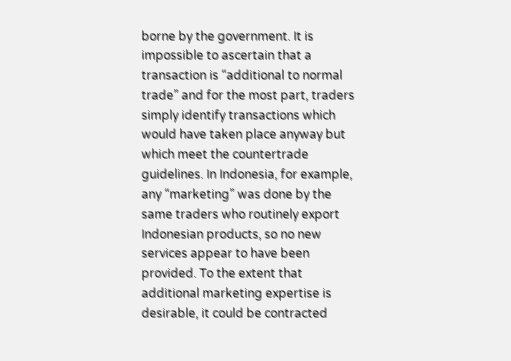borne by the government. It is impossible to ascertain that a transaction is “additional to normal trade” and for the most part, traders simply identify transactions which would have taken place anyway but which meet the countertrade guidelines. In Indonesia, for example, any “marketing” was done by the same traders who routinely export Indonesian products, so no new services appear to have been provided. To the extent that additional marketing expertise is desirable, it could be contracted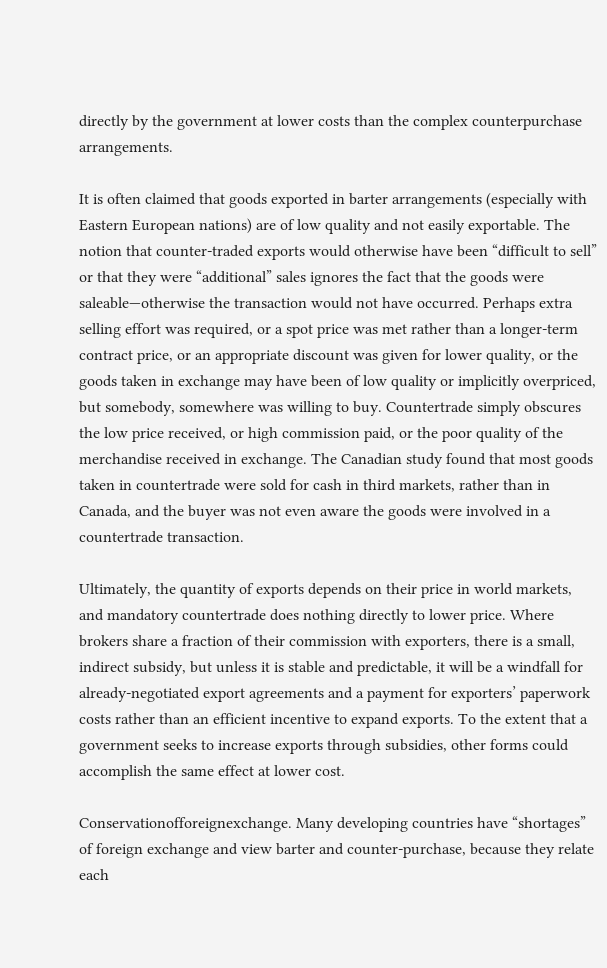directly by the government at lower costs than the complex counterpurchase arrangements.

It is often claimed that goods exported in barter arrangements (especially with Eastern European nations) are of low quality and not easily exportable. The notion that counter-traded exports would otherwise have been “difficult to sell” or that they were “additional” sales ignores the fact that the goods were saleable—otherwise the transaction would not have occurred. Perhaps extra selling effort was required, or a spot price was met rather than a longer-term contract price, or an appropriate discount was given for lower quality, or the goods taken in exchange may have been of low quality or implicitly overpriced, but somebody, somewhere was willing to buy. Countertrade simply obscures the low price received, or high commission paid, or the poor quality of the merchandise received in exchange. The Canadian study found that most goods taken in countertrade were sold for cash in third markets, rather than in Canada, and the buyer was not even aware the goods were involved in a countertrade transaction.

Ultimately, the quantity of exports depends on their price in world markets, and mandatory countertrade does nothing directly to lower price. Where brokers share a fraction of their commission with exporters, there is a small, indirect subsidy, but unless it is stable and predictable, it will be a windfall for already-negotiated export agreements and a payment for exporters’ paperwork costs rather than an efficient incentive to expand exports. To the extent that a government seeks to increase exports through subsidies, other forms could accomplish the same effect at lower cost.

Conservationofforeignexchange. Many developing countries have “shortages” of foreign exchange and view barter and counter-purchase, because they relate each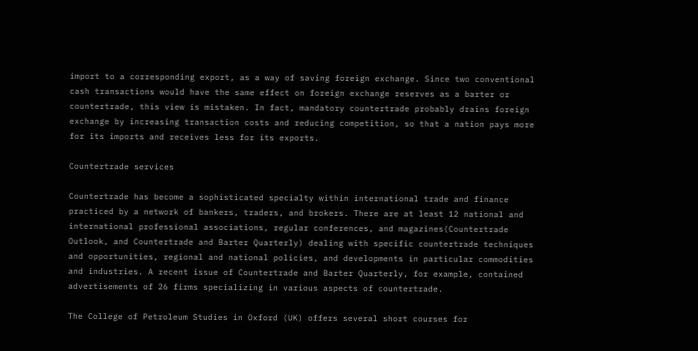import to a corresponding export, as a way of saving foreign exchange. Since two conventional cash transactions would have the same effect on foreign exchange reserves as a barter or countertrade, this view is mistaken. In fact, mandatory countertrade probably drains foreign exchange by increasing transaction costs and reducing competition, so that a nation pays more for its imports and receives less for its exports.

Countertrade services

Countertrade has become a sophisticated specialty within international trade and finance practiced by a network of bankers, traders, and brokers. There are at least 12 national and international professional associations, regular conferences, and magazines(Countertrade Outlook, and Countertrade and Barter Quarterly) dealing with specific countertrade techniques and opportunities, regional and national policies, and developments in particular commodities and industries. A recent issue of Countertrade and Barter Quarterly, for example, contained advertisements of 26 firms specializing in various aspects of countertrade.

The College of Petroleum Studies in Oxford (UK) offers several short courses for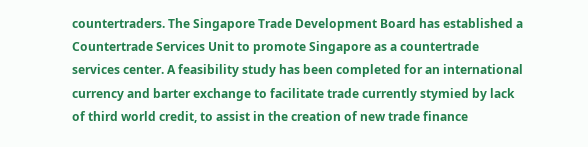countertraders. The Singapore Trade Development Board has established a Countertrade Services Unit to promote Singapore as a countertrade services center. A feasibility study has been completed for an international currency and barter exchange to facilitate trade currently stymied by lack of third world credit, to assist in the creation of new trade finance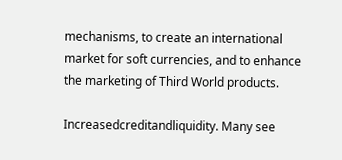mechanisms, to create an international market for soft currencies, and to enhance the marketing of Third World products.

Increasedcreditandliquidity. Many see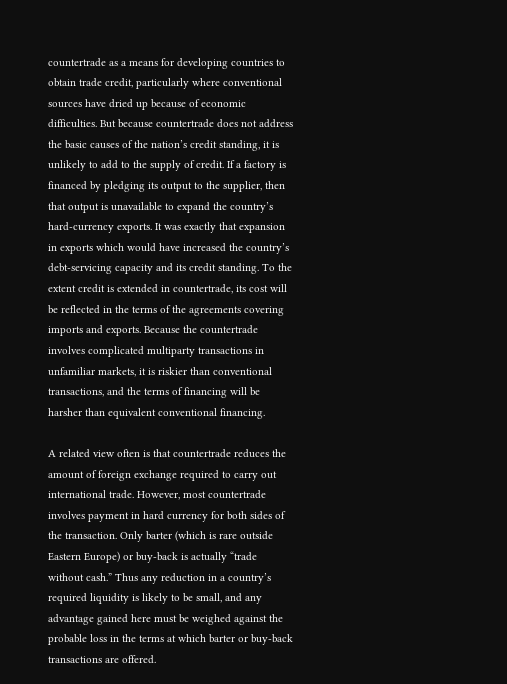countertrade as a means for developing countries to obtain trade credit, particularly where conventional sources have dried up because of economic difficulties. But because countertrade does not address the basic causes of the nation’s credit standing, it is unlikely to add to the supply of credit. If a factory is financed by pledging its output to the supplier, then that output is unavailable to expand the country’s hard-currency exports. It was exactly that expansion in exports which would have increased the country’s debt-servicing capacity and its credit standing. To the extent credit is extended in countertrade, its cost will be reflected in the terms of the agreements covering imports and exports. Because the countertrade involves complicated multiparty transactions in unfamiliar markets, it is riskier than conventional transactions, and the terms of financing will be harsher than equivalent conventional financing.

A related view often is that countertrade reduces the amount of foreign exchange required to carry out international trade. However, most countertrade involves payment in hard currency for both sides of the transaction. Only barter (which is rare outside Eastern Europe) or buy-back is actually “trade without cash.” Thus any reduction in a country’s required liquidity is likely to be small, and any advantage gained here must be weighed against the probable loss in the terms at which barter or buy-back transactions are offered.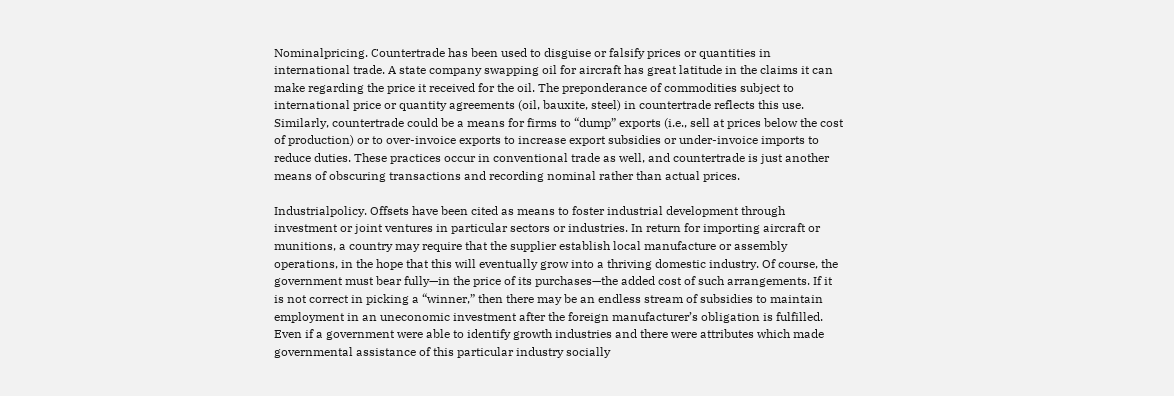Nominalpricing. Countertrade has been used to disguise or falsify prices or quantities in international trade. A state company swapping oil for aircraft has great latitude in the claims it can make regarding the price it received for the oil. The preponderance of commodities subject to international price or quantity agreements (oil, bauxite, steel) in countertrade reflects this use. Similarly, countertrade could be a means for firms to “dump” exports (i.e., sell at prices below the cost of production) or to over-invoice exports to increase export subsidies or under-invoice imports to reduce duties. These practices occur in conventional trade as well, and countertrade is just another means of obscuring transactions and recording nominal rather than actual prices.

Industrialpolicy. Offsets have been cited as means to foster industrial development through investment or joint ventures in particular sectors or industries. In return for importing aircraft or munitions, a country may require that the supplier establish local manufacture or assembly operations, in the hope that this will eventually grow into a thriving domestic industry. Of course, the government must bear fully—in the price of its purchases—the added cost of such arrangements. If it is not correct in picking a “winner,” then there may be an endless stream of subsidies to maintain employment in an uneconomic investment after the foreign manufacturer’s obligation is fulfilled. Even if a government were able to identify growth industries and there were attributes which made governmental assistance of this particular industry socially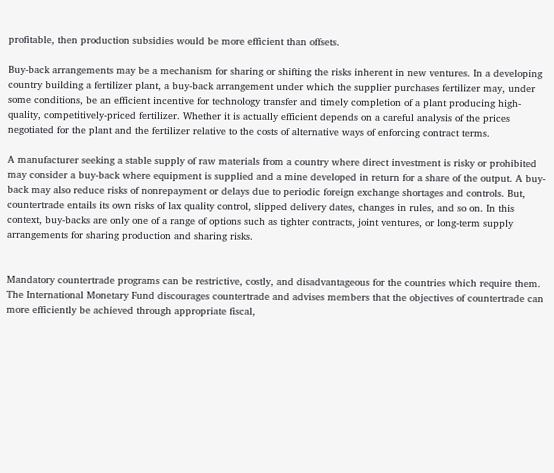profitable, then production subsidies would be more efficient than offsets.

Buy-back arrangements may be a mechanism for sharing or shifting the risks inherent in new ventures. In a developing country building a fertilizer plant, a buy-back arrangement under which the supplier purchases fertilizer may, under some conditions, be an efficient incentive for technology transfer and timely completion of a plant producing high-quality, competitively-priced fertilizer. Whether it is actually efficient depends on a careful analysis of the prices negotiated for the plant and the fertilizer relative to the costs of alternative ways of enforcing contract terms.

A manufacturer seeking a stable supply of raw materials from a country where direct investment is risky or prohibited may consider a buy-back where equipment is supplied and a mine developed in return for a share of the output. A buy-back may also reduce risks of nonrepayment or delays due to periodic foreign exchange shortages and controls. But, countertrade entails its own risks of lax quality control, slipped delivery dates, changes in rules, and so on. In this context, buy-backs are only one of a range of options such as tighter contracts, joint ventures, or long-term supply arrangements for sharing production and sharing risks.


Mandatory countertrade programs can be restrictive, costly, and disadvantageous for the countries which require them. The International Monetary Fund discourages countertrade and advises members that the objectives of countertrade can more efficiently be achieved through appropriate fiscal,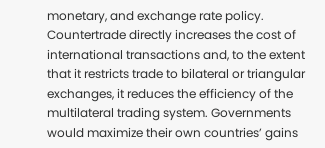monetary, and exchange rate policy. Countertrade directly increases the cost of international transactions and, to the extent that it restricts trade to bilateral or triangular exchanges, it reduces the efficiency of the multilateral trading system. Governments would maximize their own countries’ gains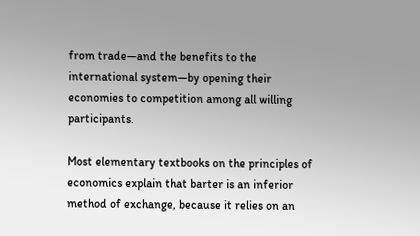from trade—and the benefits to the international system—by opening their economies to competition among all willing participants.

Most elementary textbooks on the principles of economics explain that barter is an inferior method of exchange, because it relies on an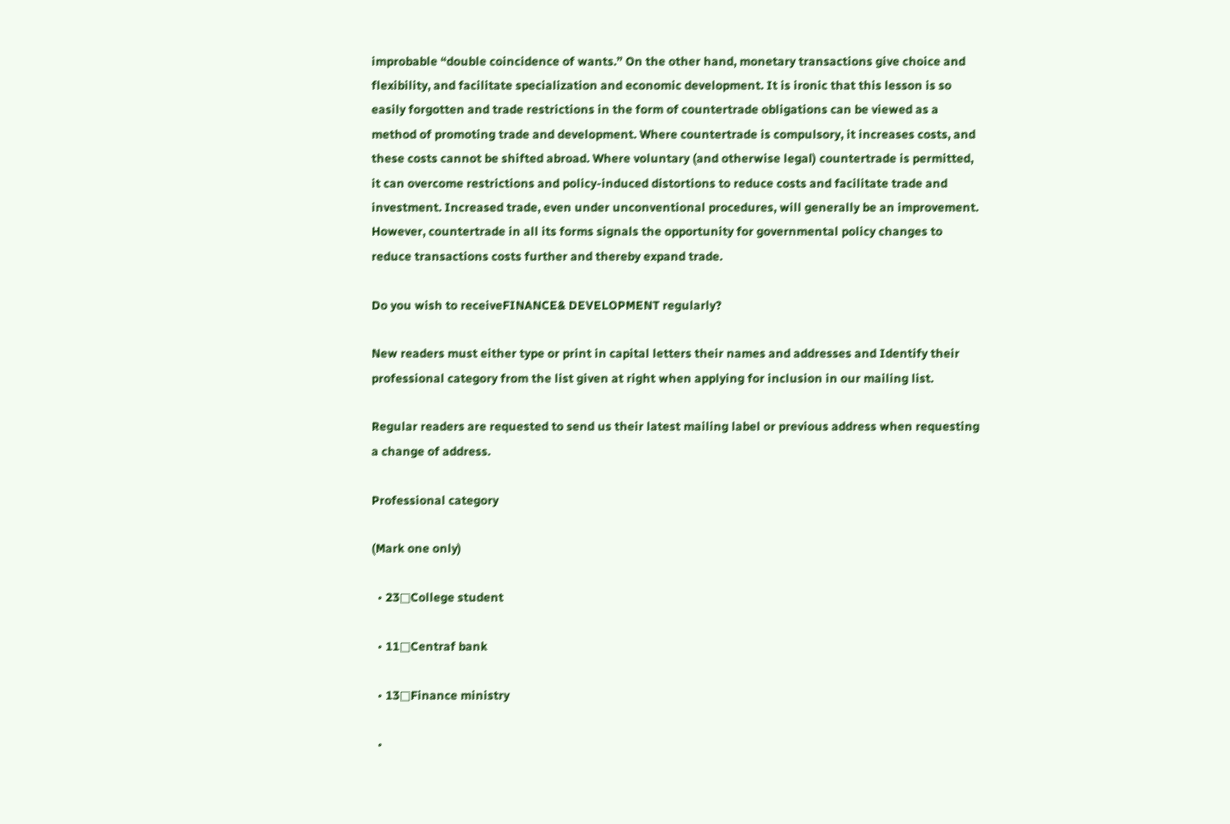improbable “double coincidence of wants.” On the other hand, monetary transactions give choice and flexibility, and facilitate specialization and economic development. It is ironic that this lesson is so easily forgotten and trade restrictions in the form of countertrade obligations can be viewed as a method of promoting trade and development. Where countertrade is compulsory, it increases costs, and these costs cannot be shifted abroad. Where voluntary (and otherwise legal) countertrade is permitted, it can overcome restrictions and policy-induced distortions to reduce costs and facilitate trade and investment. Increased trade, even under unconventional procedures, will generally be an improvement. However, countertrade in all its forms signals the opportunity for governmental policy changes to reduce transactions costs further and thereby expand trade.

Do you wish to receiveFINANCE& DEVELOPMENT regularly?

New readers must either type or print in capital letters their names and addresses and Identify their professional category from the list given at right when applying for inclusion in our mailing list.

Regular readers are requested to send us their latest mailing label or previous address when requesting a change of address.

Professional category

(Mark one only)

  • 23□College student

  • 11□Centraf bank

  • 13□Finance ministry

  •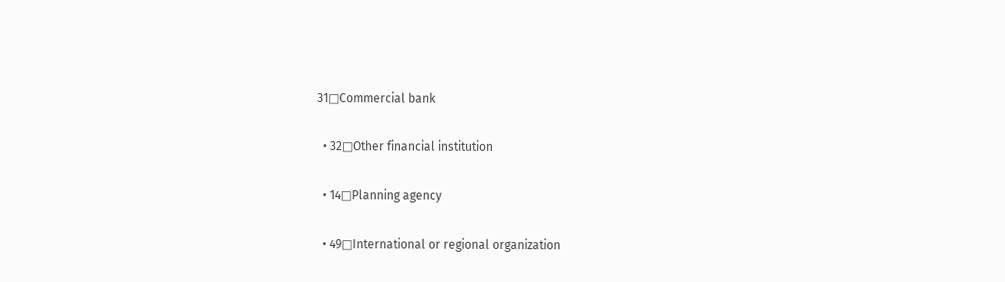31□Commercial bank

  • 32□Other financial institution

  • 14□Planning agency

  • 49□International or regional organization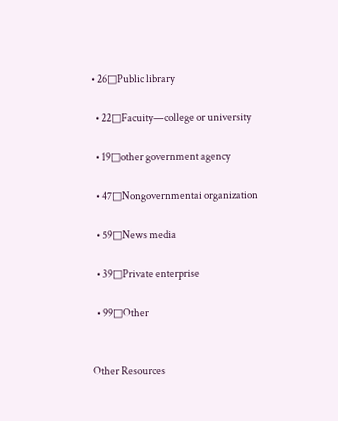• 26□Public library

  • 22□Facuity—college or university

  • 19□other government agency

  • 47□Nongovernmentai organization

  • 59□News media

  • 39□Private enterprise

  • 99□Other


Other Resources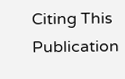Citing This Publication